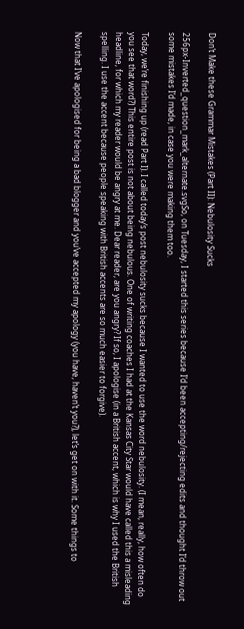Don’t Make these Grammar Mistakes (Part II): Nebulosity Sucks

256px-Inverted_question_mark_alternate.svgSo, on Tuesday, I started this series because I’d been accepting/rejecting edits and thought I’d throw out some mistakes I’d made, in case you were making them too.

Today, we’re finishing up (read Part I). I called today’s post nebulosity sucks because I wanted to use the word nebulosity. (I mean, really, how often do you see that word?) This entire post is not about being nebulous. One of writing coaches I had at the Kansas City Star would have called this a misleading headline, for which my reader would be angry at me. Dear reader, are you angry? If so, I apologise (in a British accent, which is why I used the British spelling. I use the accent because people speaking with British accents are so much easier to forgive).

Now that I’ve apologised for being a bad blogger and you’ve accepted my apology (you have, haven’t you?), let’s get on with it. Some things to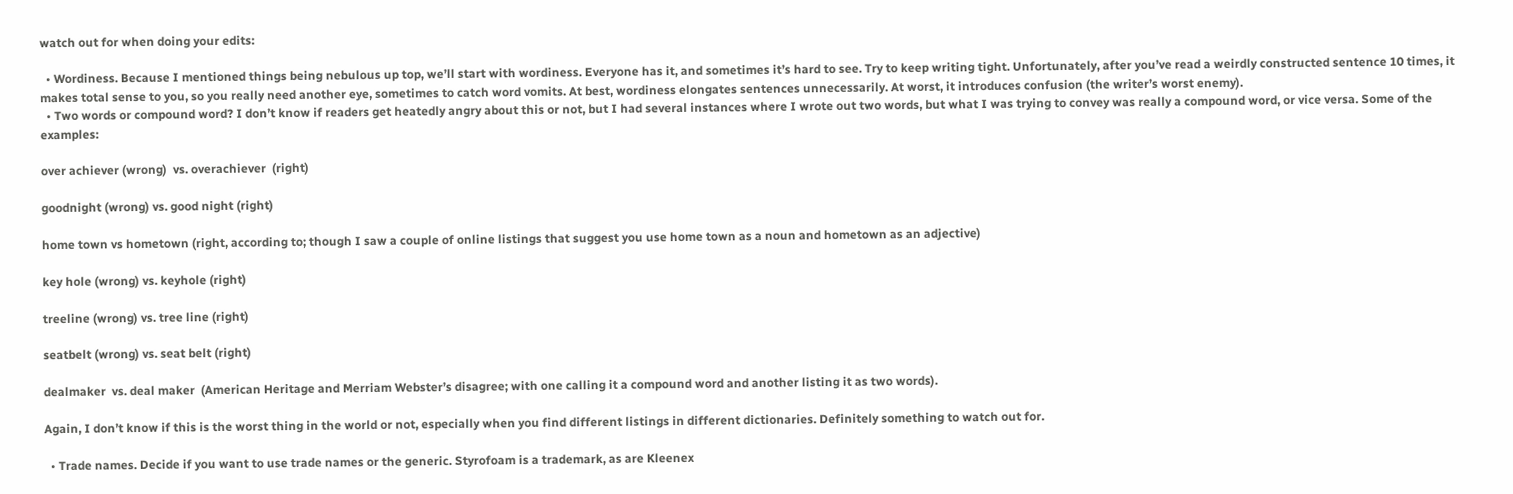watch out for when doing your edits:

  • Wordiness. Because I mentioned things being nebulous up top, we’ll start with wordiness. Everyone has it, and sometimes it’s hard to see. Try to keep writing tight. Unfortunately, after you’ve read a weirdly constructed sentence 10 times, it makes total sense to you, so you really need another eye, sometimes to catch word vomits. At best, wordiness elongates sentences unnecessarily. At worst, it introduces confusion (the writer’s worst enemy).
  • Two words or compound word? I don’t know if readers get heatedly angry about this or not, but I had several instances where I wrote out two words, but what I was trying to convey was really a compound word, or vice versa. Some of the examples:

over achiever (wrong)  vs. overachiever  (right)

goodnight (wrong) vs. good night (right)

home town vs hometown (right, according to; though I saw a couple of online listings that suggest you use home town as a noun and hometown as an adjective)

key hole (wrong) vs. keyhole (right)

treeline (wrong) vs. tree line (right)

seatbelt (wrong) vs. seat belt (right)

dealmaker  vs. deal maker  (American Heritage and Merriam Webster’s disagree; with one calling it a compound word and another listing it as two words).

Again, I don’t know if this is the worst thing in the world or not, especially when you find different listings in different dictionaries. Definitely something to watch out for.

  • Trade names. Decide if you want to use trade names or the generic. Styrofoam is a trademark, as are Kleenex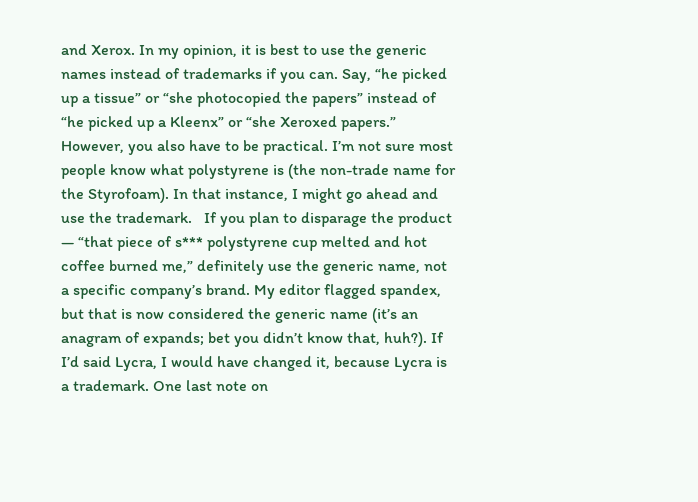and Xerox. In my opinion, it is best to use the generic names instead of trademarks if you can. Say, “he picked up a tissue” or “she photocopied the papers” instead of “he picked up a Kleenx” or “she Xeroxed papers.”  However, you also have to be practical. I’m not sure most people know what polystyrene is (the non-trade name for the Styrofoam). In that instance, I might go ahead and use the trademark.   If you plan to disparage the product — “that piece of s*** polystyrene cup melted and hot coffee burned me,” definitely use the generic name, not a specific company’s brand. My editor flagged spandex, but that is now considered the generic name (it’s an anagram of expands; bet you didn’t know that, huh?). If I’d said Lycra, I would have changed it, because Lycra is a trademark. One last note on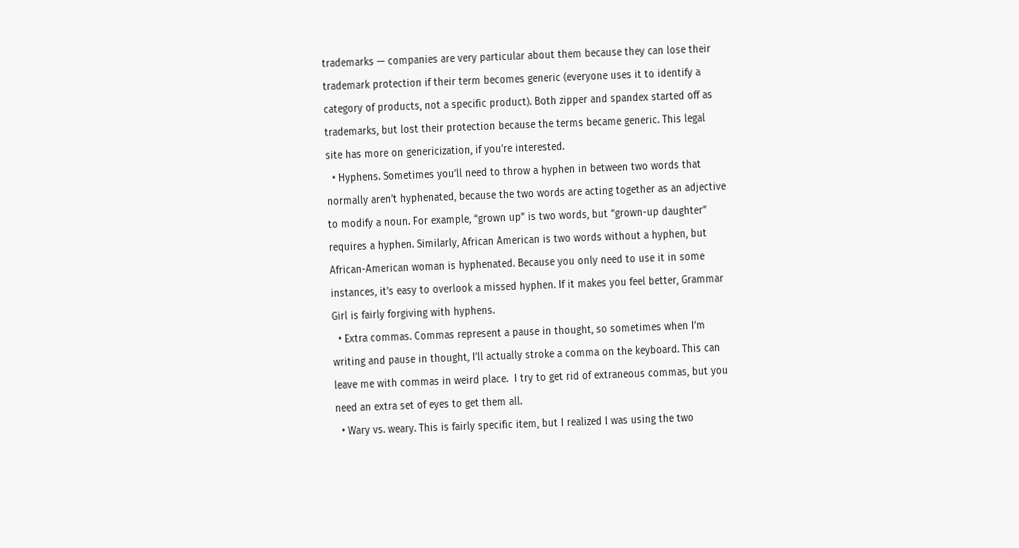trademarks — companies are very particular about them because they can lose their trademark protection if their term becomes generic (everyone uses it to identify a category of products, not a specific product). Both zipper and spandex started off as trademarks, but lost their protection because the terms became generic. This legal site has more on genericization, if you’re interested.
  • Hyphens. Sometimes you’ll need to throw a hyphen in between two words that normally aren’t hyphenated, because the two words are acting together as an adjective to modify a noun. For example, “grown up” is two words, but “grown-up daughter” requires a hyphen. Similarly, African American is two words without a hyphen, but African-American woman is hyphenated. Because you only need to use it in some instances, it’s easy to overlook a missed hyphen. If it makes you feel better, Grammar Girl is fairly forgiving with hyphens.
  • Extra commas. Commas represent a pause in thought, so sometimes when I’m writing and pause in thought, I’ll actually stroke a comma on the keyboard. This can leave me with commas in weird place.  I try to get rid of extraneous commas, but you need an extra set of eyes to get them all.
  • Wary vs. weary. This is fairly specific item, but I realized I was using the two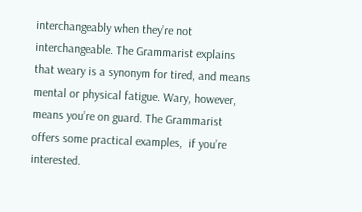interchangeably when they’re not interchangeable. The Grammarist explains that weary is a synonym for tired, and means mental or physical fatigue. Wary, however, means you’re on guard. The Grammarist offers some practical examples,  if you’re interested.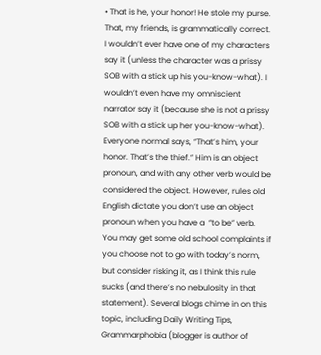• That is he, your honor! He stole my purse. That, my friends, is grammatically correct. I wouldn’t ever have one of my characters say it (unless the character was a prissy SOB with a stick up his you-know-what). I wouldn’t even have my omniscient narrator say it (because she is not a prissy SOB with a stick up her you-know-what).  Everyone normal says, “That’s him, your honor. That’s the thief.” Him is an object pronoun, and with any other verb would be considered the object. However, rules old English dictate you don’t use an object pronoun when you have a  “to be” verb.  You may get some old school complaints if you choose not to go with today’s norm, but consider risking it, as I think this rule sucks (and there’s no nebulosity in that statement). Several blogs chime in on this topic, including Daily Writing Tips,  Grammarphobia (blogger is author of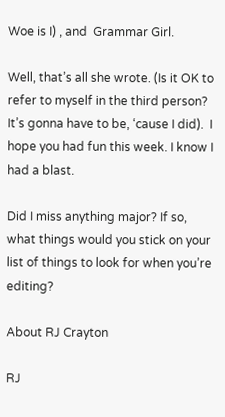Woe is I) , and  Grammar Girl.

Well, that’s all she wrote. (Is it OK to refer to myself in the third person? It’s gonna have to be, ‘cause I did).  I hope you had fun this week. I know I had a blast.

Did I miss anything major? If so, what things would you stick on your list of things to look for when you’re editing?

About RJ Crayton

RJ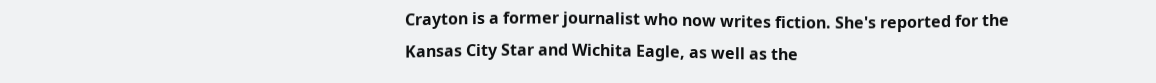Crayton is a former journalist who now writes fiction. She's reported for the Kansas City Star and Wichita Eagle, as well as the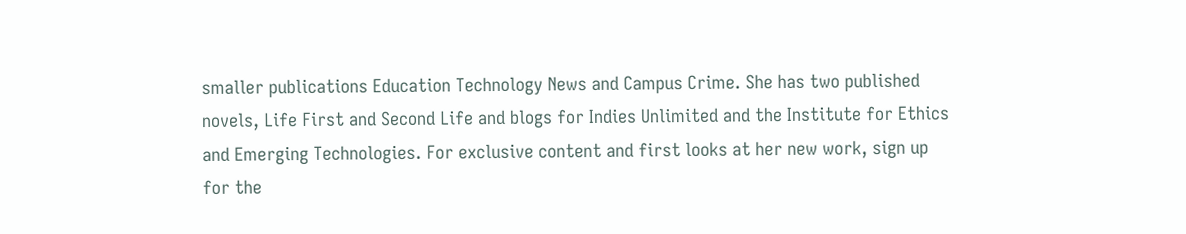smaller publications Education Technology News and Campus Crime. She has two published novels, Life First and Second Life and blogs for Indies Unlimited and the Institute for Ethics and Emerging Technologies. For exclusive content and first looks at her new work, sign up for the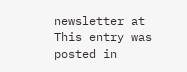newsletter at
This entry was posted in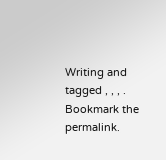Writing and tagged , , , . Bookmark the permalink.